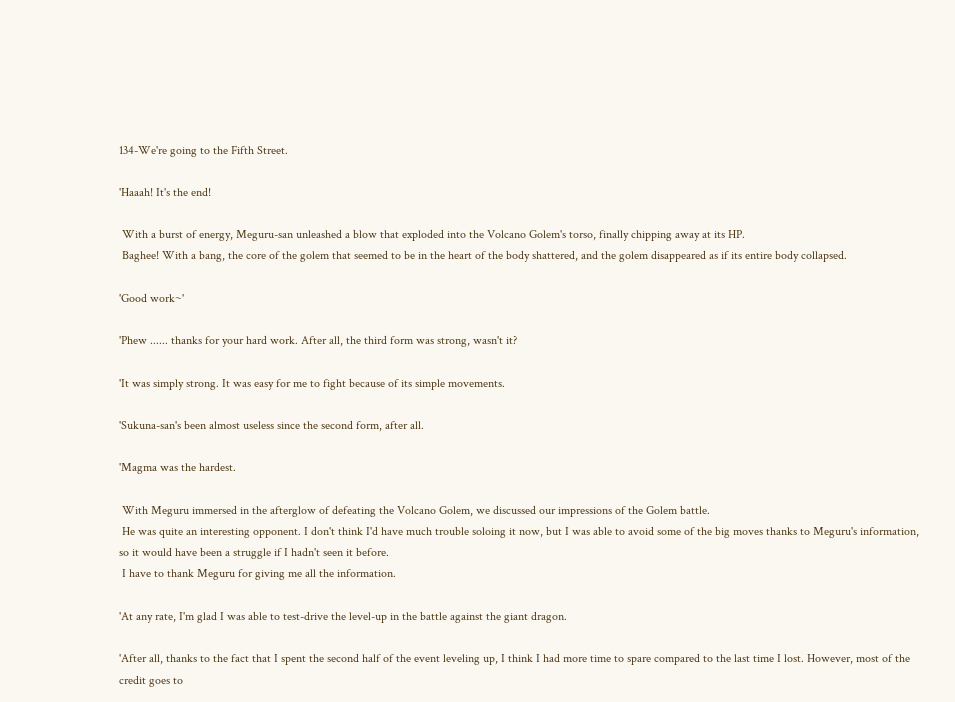134-We're going to the Fifth Street.

'Haaah! It's the end!

 With a burst of energy, Meguru-san unleashed a blow that exploded into the Volcano Golem's torso, finally chipping away at its HP.
 Baghee! With a bang, the core of the golem that seemed to be in the heart of the body shattered, and the golem disappeared as if its entire body collapsed.

'Good work~'

'Phew ...... thanks for your hard work. After all, the third form was strong, wasn't it?

'It was simply strong. It was easy for me to fight because of its simple movements.

'Sukuna-san's been almost useless since the second form, after all.

'Magma was the hardest.

 With Meguru immersed in the afterglow of defeating the Volcano Golem, we discussed our impressions of the Golem battle.
 He was quite an interesting opponent. I don't think I'd have much trouble soloing it now, but I was able to avoid some of the big moves thanks to Meguru's information, so it would have been a struggle if I hadn't seen it before.
 I have to thank Meguru for giving me all the information.

'At any rate, I'm glad I was able to test-drive the level-up in the battle against the giant dragon.

'After all, thanks to the fact that I spent the second half of the event leveling up, I think I had more time to spare compared to the last time I lost. However, most of the credit goes to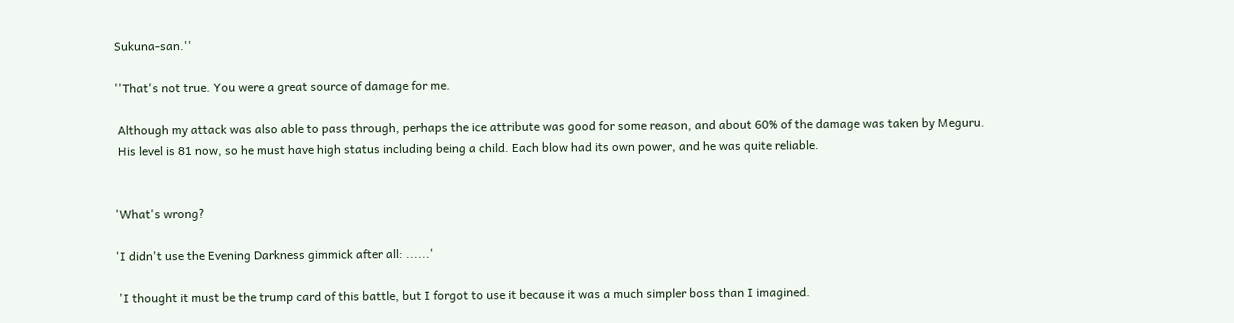Sukuna-san.''

''That's not true. You were a great source of damage for me.

 Although my attack was also able to pass through, perhaps the ice attribute was good for some reason, and about 60% of the damage was taken by Meguru.
 His level is 81 now, so he must have high status including being a child. Each blow had its own power, and he was quite reliable.


'What's wrong?

'I didn't use the Evening Darkness gimmick after all: ......'

 'I thought it must be the trump card of this battle, but I forgot to use it because it was a much simpler boss than I imagined.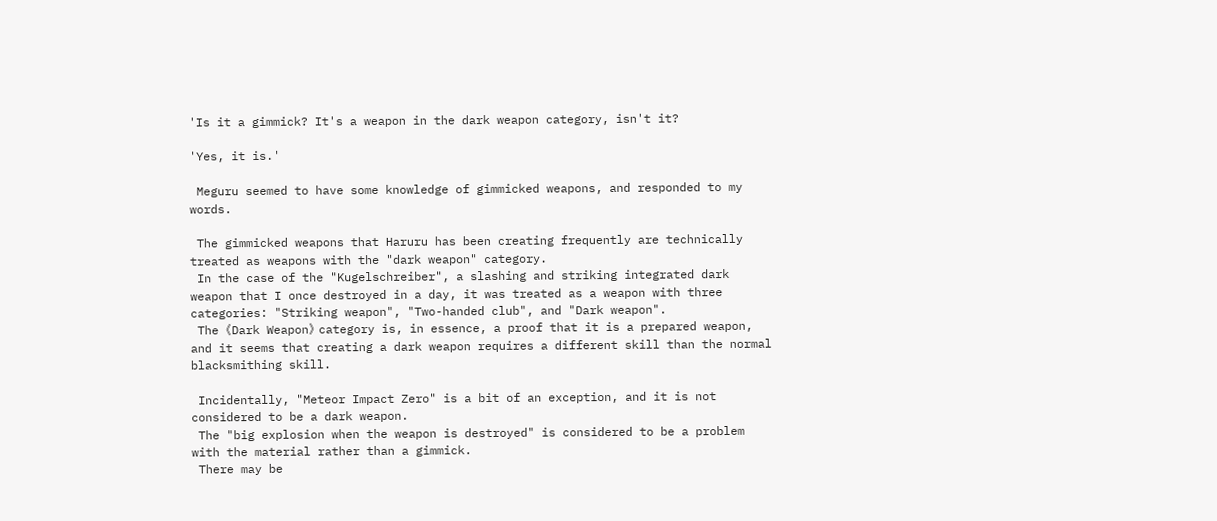'Is it a gimmick? It's a weapon in the dark weapon category, isn't it?

'Yes, it is.'

 Meguru seemed to have some knowledge of gimmicked weapons, and responded to my words.

 The gimmicked weapons that Haruru has been creating frequently are technically treated as weapons with the "dark weapon" category.
 In the case of the "Kugelschreiber", a slashing and striking integrated dark weapon that I once destroyed in a day, it was treated as a weapon with three categories: "Striking weapon", "Two-handed club", and "Dark weapon".
 The 《Dark Weapon》 category is, in essence, a proof that it is a prepared weapon, and it seems that creating a dark weapon requires a different skill than the normal blacksmithing skill.

 Incidentally, "Meteor Impact Zero" is a bit of an exception, and it is not considered to be a dark weapon.
 The "big explosion when the weapon is destroyed" is considered to be a problem with the material rather than a gimmick.
 There may be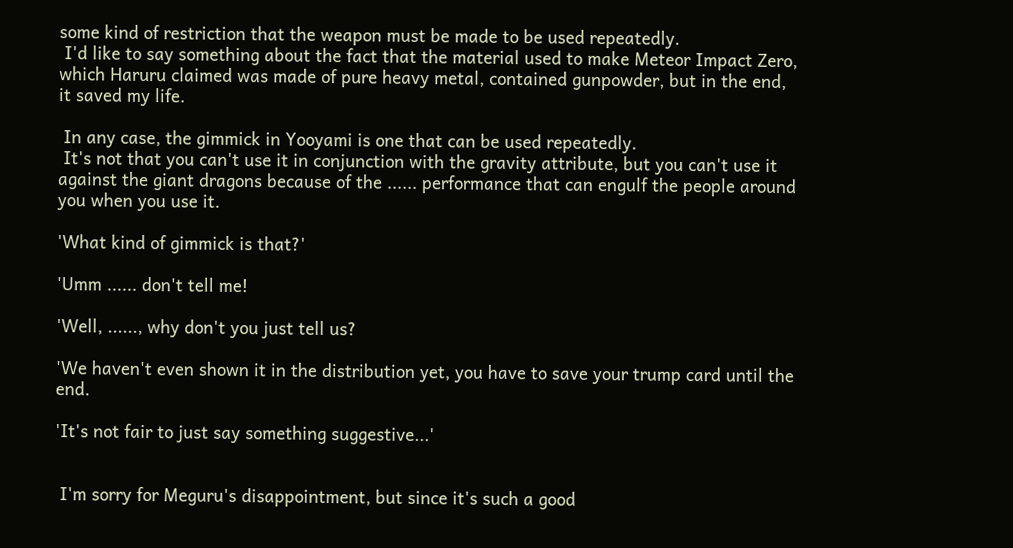some kind of restriction that the weapon must be made to be used repeatedly.
 I'd like to say something about the fact that the material used to make Meteor Impact Zero, which Haruru claimed was made of pure heavy metal, contained gunpowder, but in the end, it saved my life.

 In any case, the gimmick in Yooyami is one that can be used repeatedly.
 It's not that you can't use it in conjunction with the gravity attribute, but you can't use it against the giant dragons because of the ...... performance that can engulf the people around you when you use it.

'What kind of gimmick is that?'

'Umm ...... don't tell me!

'Well, ......, why don't you just tell us?

'We haven't even shown it in the distribution yet, you have to save your trump card until the end.

'It's not fair to just say something suggestive...'


 I'm sorry for Meguru's disappointment, but since it's such a good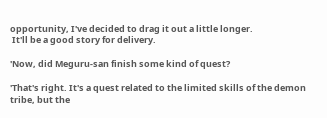opportunity, I've decided to drag it out a little longer.
 It'll be a good story for delivery.

'Now, did Meguru-san finish some kind of quest?

'That's right. It's a quest related to the limited skills of the demon tribe, but the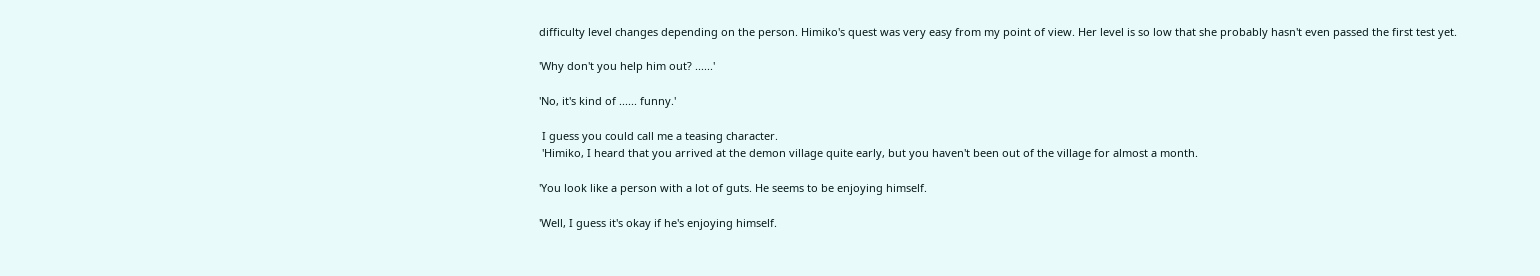difficulty level changes depending on the person. Himiko's quest was very easy from my point of view. Her level is so low that she probably hasn't even passed the first test yet.

'Why don't you help him out? ......'

'No, it's kind of ...... funny.'

 I guess you could call me a teasing character.
 'Himiko, I heard that you arrived at the demon village quite early, but you haven't been out of the village for almost a month.

'You look like a person with a lot of guts. He seems to be enjoying himself.

'Well, I guess it's okay if he's enjoying himself.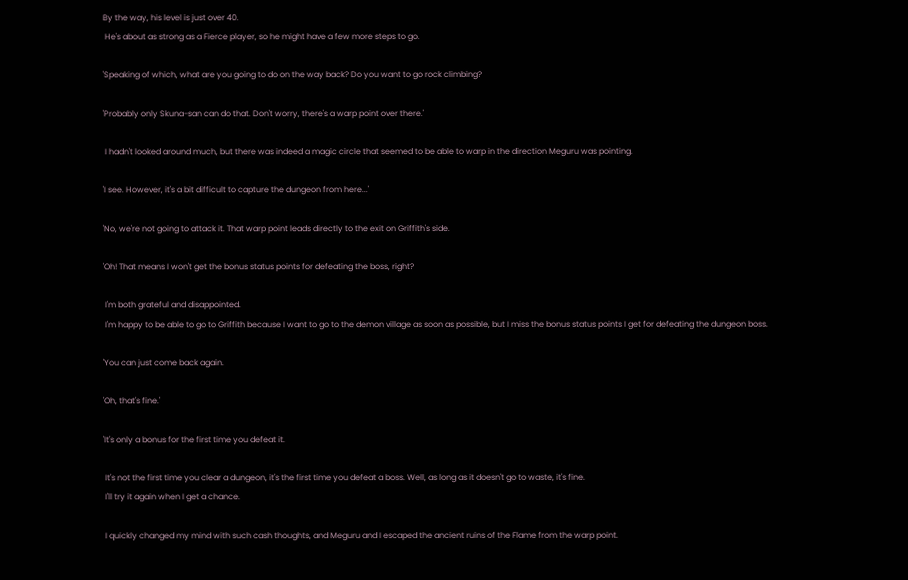By the way, his level is just over 40.
 He's about as strong as a Fierce player, so he might have a few more steps to go.

'Speaking of which, what are you going to do on the way back? Do you want to go rock climbing?

'Probably only Skuna-san can do that. Don't worry, there's a warp point over there.'

 I hadn't looked around much, but there was indeed a magic circle that seemed to be able to warp in the direction Meguru was pointing.

'I see. However, it's a bit difficult to capture the dungeon from here...'

'No, we're not going to attack it. That warp point leads directly to the exit on Griffith's side.

'Oh! That means I won't get the bonus status points for defeating the boss, right?

 I'm both grateful and disappointed.
 I'm happy to be able to go to Griffith because I want to go to the demon village as soon as possible, but I miss the bonus status points I get for defeating the dungeon boss.

'You can just come back again.

'Oh, that's fine.'

'It's only a bonus for the first time you defeat it.

 It's not the first time you clear a dungeon, it's the first time you defeat a boss. Well, as long as it doesn't go to waste, it's fine.
 I'll try it again when I get a chance.

 I quickly changed my mind with such cash thoughts, and Meguru and I escaped the ancient ruins of the Flame from the warp point.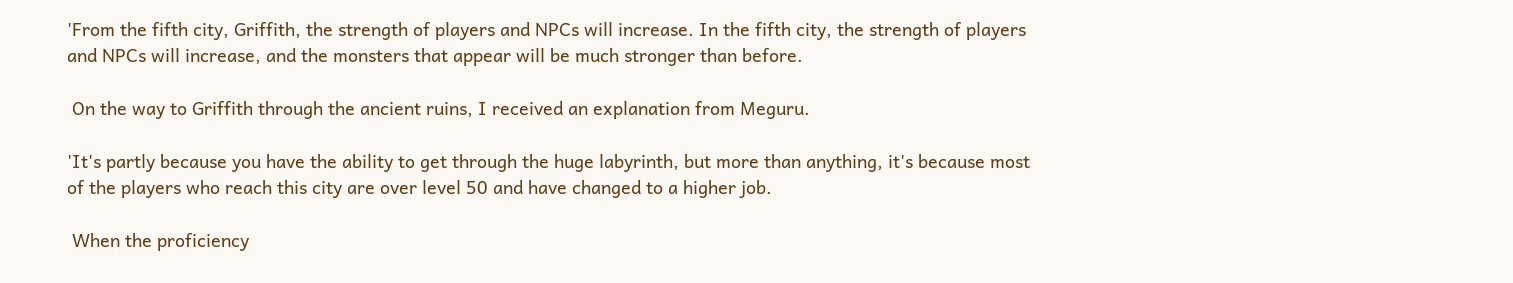'From the fifth city, Griffith, the strength of players and NPCs will increase. In the fifth city, the strength of players and NPCs will increase, and the monsters that appear will be much stronger than before.

 On the way to Griffith through the ancient ruins, I received an explanation from Meguru.

'It's partly because you have the ability to get through the huge labyrinth, but more than anything, it's because most of the players who reach this city are over level 50 and have changed to a higher job.

 When the proficiency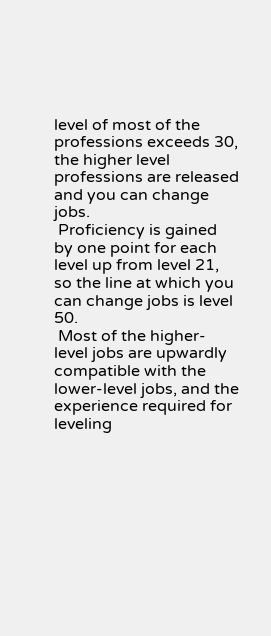level of most of the professions exceeds 30, the higher level professions are released and you can change jobs.
 Proficiency is gained by one point for each level up from level 21, so the line at which you can change jobs is level 50.
 Most of the higher-level jobs are upwardly compatible with the lower-level jobs, and the experience required for leveling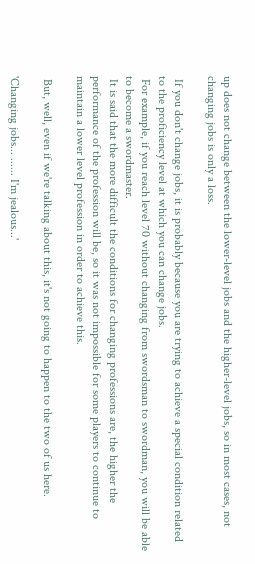up does not change between the lower-level jobs and the higher-level jobs, so in most cases, not changing jobs is only a loss.

 If you don't change jobs, it is probably because you are trying to achieve a special condition related to the proficiency level at which you can change jobs.
 For example, if you reach level 70 without changing from swordsman to swordman, you will be able to become a swordmaster.
 It is said that the more difficult the conditions for changing professions are, the higher the performance of the profession will be, so it was not impossible for some players to continue to maintain a lower level profession in order to achieve this.

 But, well, even if we're talking about this, it's not going to happen to the two of us here.

'Changing jobs... ...... I'm jealous...'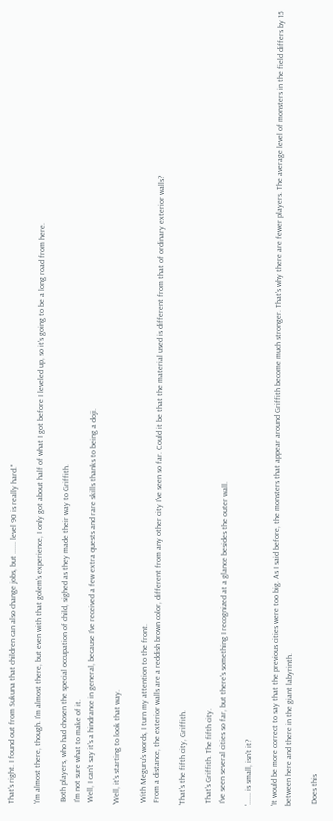That's right. I found out from Sukuna that children can also change jobs, but ...... level 90 is really hard.''

'I'm almost there, though. I'm almost there, but even with that golem's experience, I only got about half of what I got before I leveled up, so it's going to be a long road from here.

 Both players, who had chosen the special occupation of child, sighed as they made their way to Griffith.
 I'm not sure what to make of it.
 Well, I can't say it's a hindrance in general, because I've received a few extra quests and rare skills thanks to being a doji.

'Well, it's starting to look that way.

 With Meguru's words, I turn my attention to the front.
 From a distance, the exterior walls are a reddish brown color, different from any other city I've seen so far. Could it be that the material used is different from that of ordinary exterior walls?

'That's the fifth city, Griffith.

 That's Griffith. The fifth city.
 I've seen several cities so far, but there's something I recognized at a glance besides the outer wall.

'...... is small, isn't it?

'It would be more correct to say that the previous cities were too big. As I said before, the monsters that appear around Griffith become much stronger. That's why there are fewer players. The average level of monsters in the field differs by 15 between here and there in the giant labyrinth.

 Does this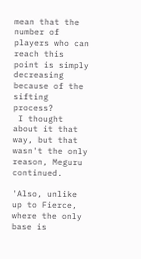mean that the number of players who can reach this point is simply decreasing because of the sifting process?
 I thought about it that way, but that wasn't the only reason, Meguru continued.

'Also, unlike up to Fierce, where the only base is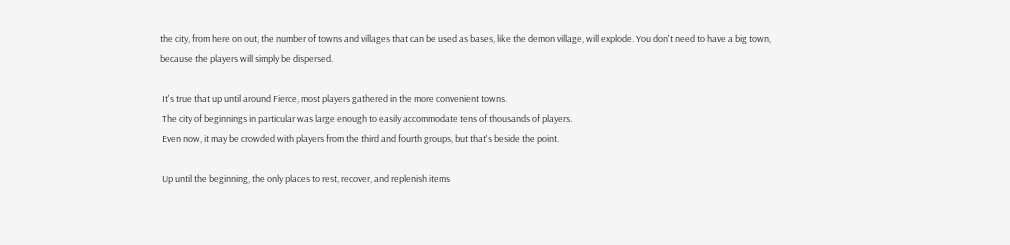the city, from here on out, the number of towns and villages that can be used as bases, like the demon village, will explode. You don't need to have a big town, because the players will simply be dispersed.

 It's true that up until around Fierce, most players gathered in the more convenient towns.
 The city of beginnings in particular was large enough to easily accommodate tens of thousands of players.
 Even now, it may be crowded with players from the third and fourth groups, but that's beside the point.

 Up until the beginning, the only places to rest, recover, and replenish items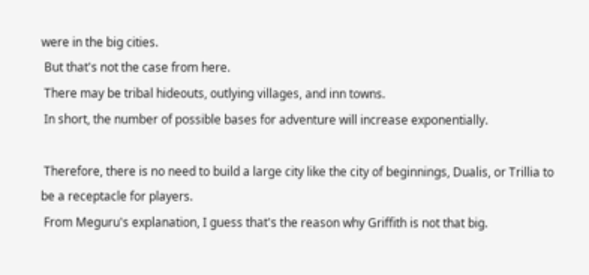were in the big cities.
 But that's not the case from here.
 There may be tribal hideouts, outlying villages, and inn towns.
 In short, the number of possible bases for adventure will increase exponentially.

 Therefore, there is no need to build a large city like the city of beginnings, Dualis, or Trillia to be a receptacle for players.
 From Meguru's explanation, I guess that's the reason why Griffith is not that big.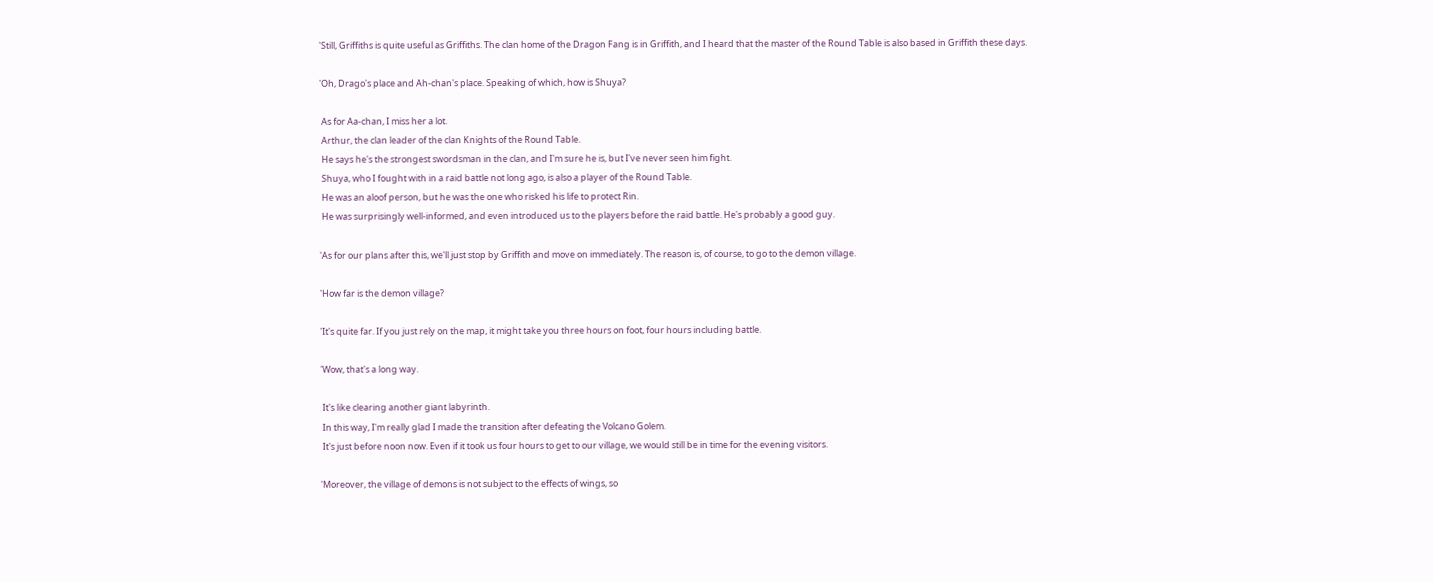'Still, Griffiths is quite useful as Griffiths. The clan home of the Dragon Fang is in Griffith, and I heard that the master of the Round Table is also based in Griffith these days.

'Oh, Drago's place and Ah-chan's place. Speaking of which, how is Shuya?

 As for Aa-chan, I miss her a lot.
 Arthur, the clan leader of the clan Knights of the Round Table.
 He says he's the strongest swordsman in the clan, and I'm sure he is, but I've never seen him fight.
 Shuya, who I fought with in a raid battle not long ago, is also a player of the Round Table.
 He was an aloof person, but he was the one who risked his life to protect Rin.
 He was surprisingly well-informed, and even introduced us to the players before the raid battle. He's probably a good guy.

'As for our plans after this, we'll just stop by Griffith and move on immediately. The reason is, of course, to go to the demon village.

'How far is the demon village?

'It's quite far. If you just rely on the map, it might take you three hours on foot, four hours including battle.

'Wow, that's a long way.

 It's like clearing another giant labyrinth.
 In this way, I'm really glad I made the transition after defeating the Volcano Golem.
 It's just before noon now. Even if it took us four hours to get to our village, we would still be in time for the evening visitors.

'Moreover, the village of demons is not subject to the effects of wings, so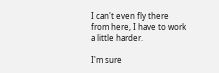I can't even fly there from here, I have to work a little harder.

I'm sure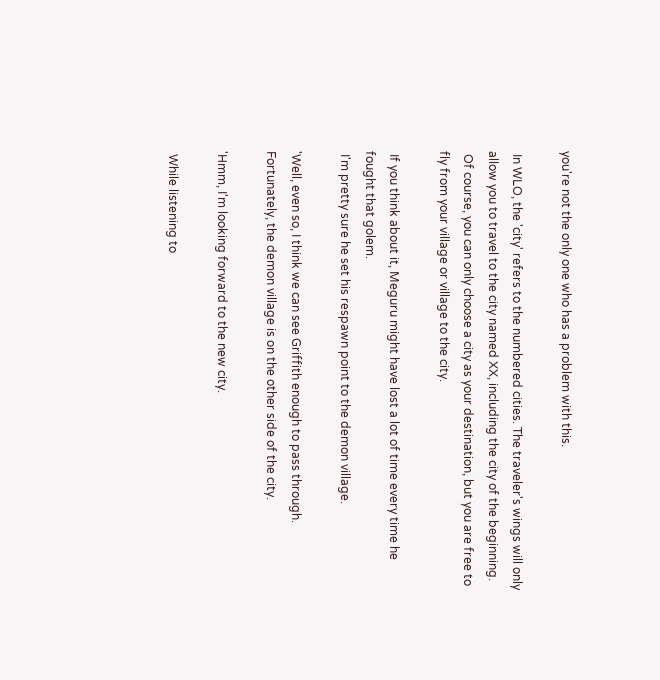you're not the only one who has a problem with this.

 In WLO, the 'city' refers to the numbered cities. The traveler's wings will only allow you to travel to the city named XX, including the city of the beginning.
 Of course, you can only choose a city as your destination, but you are free to fly from your village or village to the city.

 If you think about it, Meguru might have lost a lot of time every time he fought that golem.
 I'm pretty sure he set his respawn point to the demon village.

'Well, even so, I think we can see Griffith enough to pass through. Fortunately, the demon village is on the other side of the city.

'Hmm, I'm looking forward to the new city.

 While listening to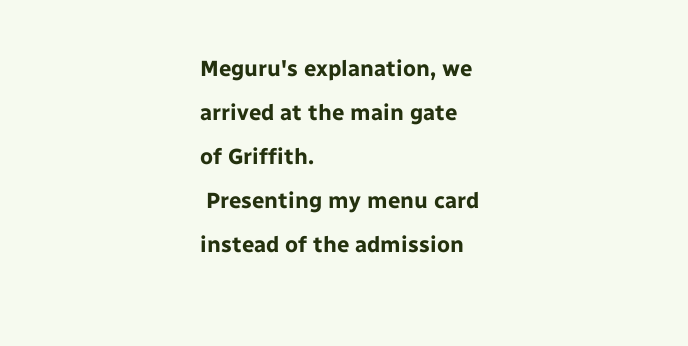Meguru's explanation, we arrived at the main gate of Griffith.
 Presenting my menu card instead of the admission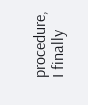procedure, I finally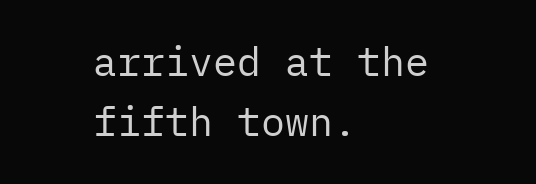arrived at the fifth town.